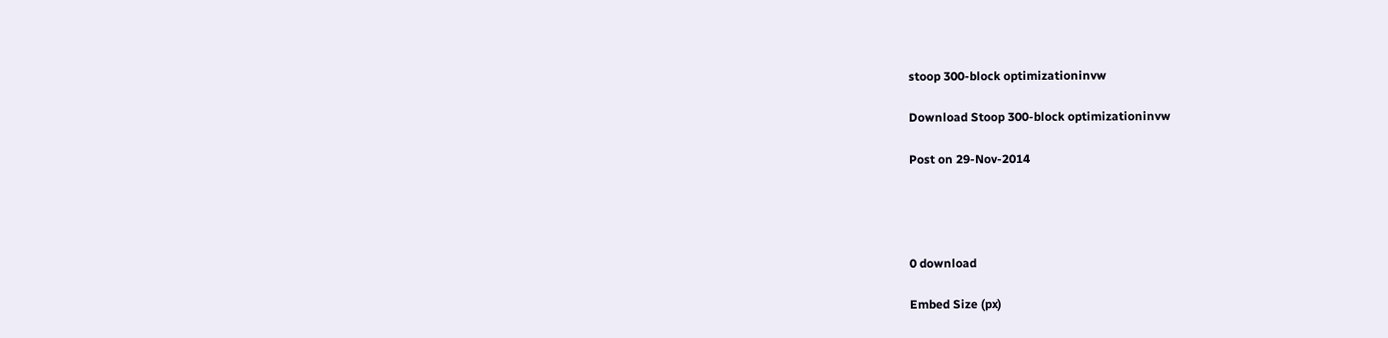stoop 300-block optimizationinvw

Download Stoop 300-block optimizationinvw

Post on 29-Nov-2014




0 download

Embed Size (px)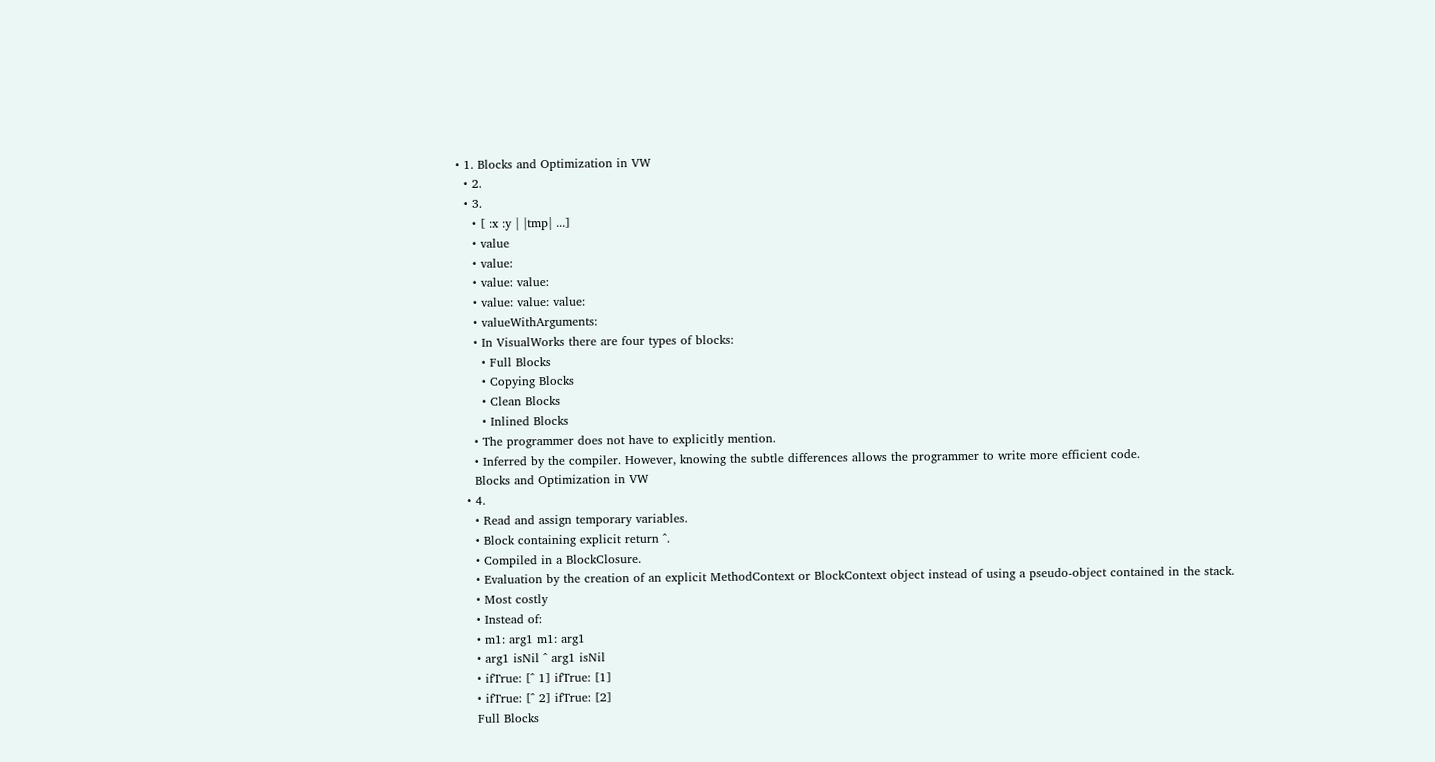• 1. Blocks and Optimization in VW
  • 2.
  • 3.
    • [ :x :y | |tmp| ...]
    • value
    • value:
    • value: value:
    • value: value: value:
    • valueWithArguments:
    • In VisualWorks there are four types of blocks:
      • Full Blocks
      • Copying Blocks
      • Clean Blocks
      • Inlined Blocks
    • The programmer does not have to explicitly mention.
    • Inferred by the compiler. However, knowing the subtle differences allows the programmer to write more efficient code.
    Blocks and Optimization in VW
  • 4.
    • Read and assign temporary variables.
    • Block containing explicit return ^.
    • Compiled in a BlockClosure.
    • Evaluation by the creation of an explicit MethodContext or BlockContext object instead of using a pseudo-object contained in the stack.
    • Most costly
    • Instead of:
    • m1: arg1 m1: arg1
    • arg1 isNil ^ arg1 isNil
    • ifTrue: [^ 1] ifTrue: [1]
    • ifTrue: [^ 2] ifTrue: [2]
    Full Blocks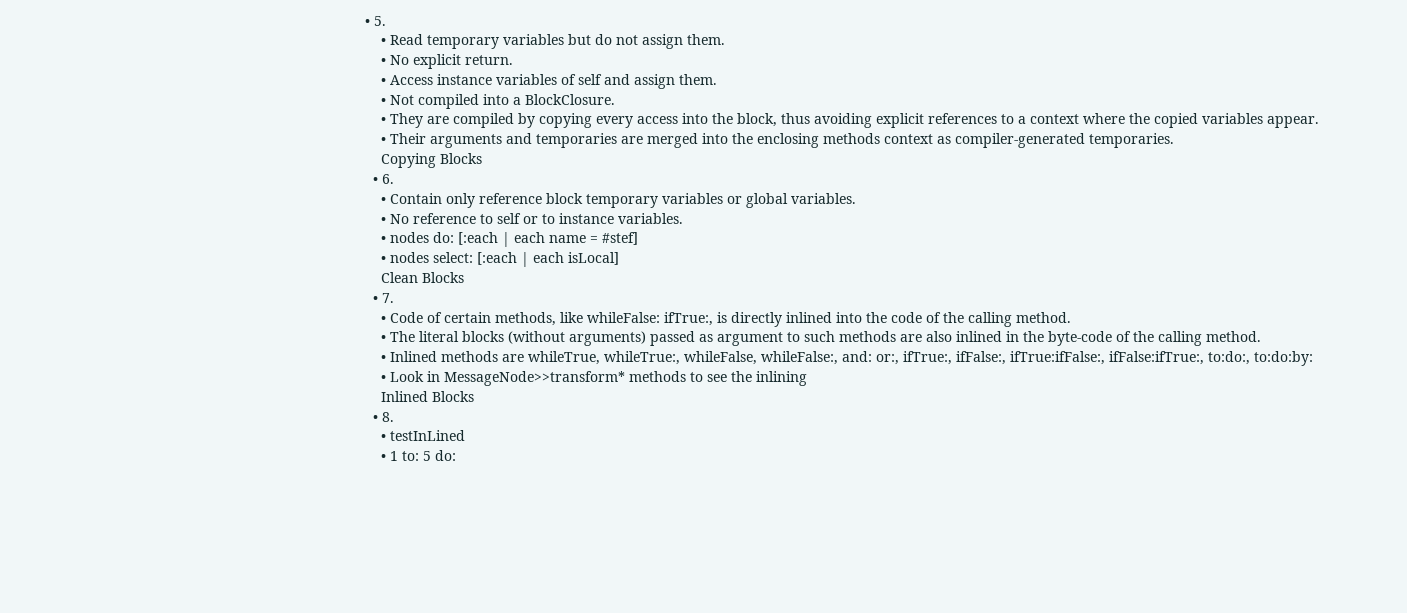• 5.
    • Read temporary variables but do not assign them.
    • No explicit return.
    • Access instance variables of self and assign them.
    • Not compiled into a BlockClosure.
    • They are compiled by copying every access into the block, thus avoiding explicit references to a context where the copied variables appear.
    • Their arguments and temporaries are merged into the enclosing methods context as compiler-generated temporaries.
    Copying Blocks
  • 6.
    • Contain only reference block temporary variables or global variables.
    • No reference to self or to instance variables.
    • nodes do: [:each | each name = #stef]
    • nodes select: [:each | each isLocal]
    Clean Blocks
  • 7.
    • Code of certain methods, like whileFalse: ifTrue:, is directly inlined into the code of the calling method.
    • The literal blocks (without arguments) passed as argument to such methods are also inlined in the byte-code of the calling method.
    • Inlined methods are whileTrue, whileTrue:, whileFalse, whileFalse:, and: or:, ifTrue:, ifFalse:, ifTrue:ifFalse:, ifFalse:ifTrue:, to:do:, to:do:by:
    • Look in MessageNode>>transform* methods to see the inlining
    Inlined Blocks
  • 8.
    • testInLined
    • 1 to: 5 do: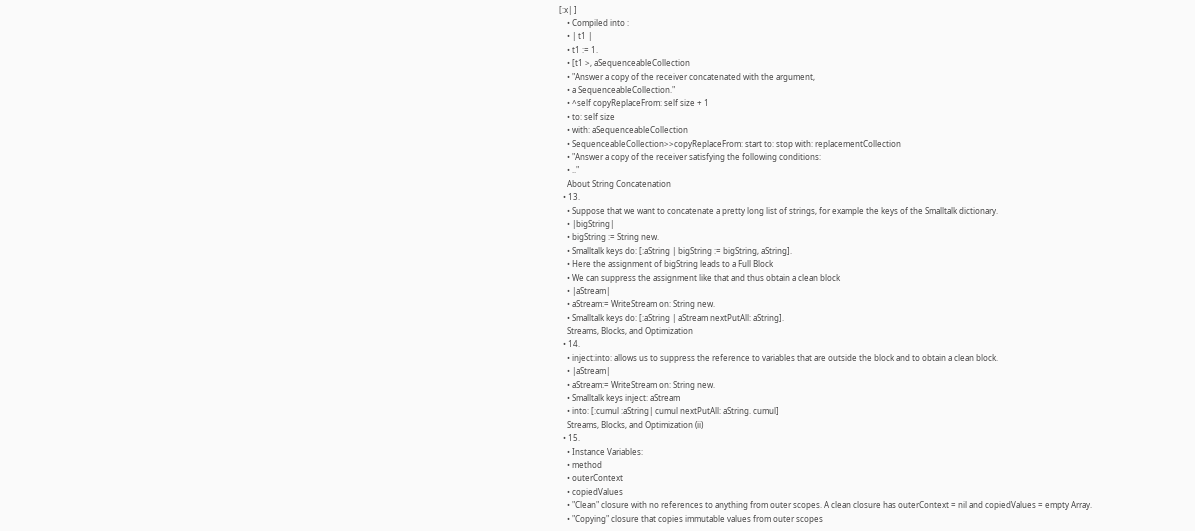[:x| ]
    • Compiled into :
    • | t1 |
    • t1 := 1.
    • [t1 >, aSequenceableCollection
    • "Answer a copy of the receiver concatenated with the argument,
    • a SequenceableCollection."
    • ^self copyReplaceFrom: self size + 1
    • to: self size
    • with: aSequenceableCollection
    • SequenceableCollection>>copyReplaceFrom: start to: stop with: replacementCollection
    • "Answer a copy of the receiver satisfying the following conditions:
    • .."
    About String Concatenation
  • 13.
    • Suppose that we want to concatenate a pretty long list of strings, for example the keys of the Smalltalk dictionary.
    • |bigString|
    • bigString := String new.
    • Smalltalk keys do: [:aString | bigString := bigString, aString].
    • Here the assignment of bigString leads to a Full Block
    • We can suppress the assignment like that and thus obtain a clean block
    • |aStream|
    • aStream:= WriteStream on: String new.
    • Smalltalk keys do: [:aString | aStream nextPutAll: aString].
    Streams, Blocks, and Optimization
  • 14.
    • inject:into: allows us to suppress the reference to variables that are outside the block and to obtain a clean block.
    • |aStream|
    • aStream:= WriteStream on: String new.
    • Smalltalk keys inject: aStream
    • into: [:cumul :aString| cumul nextPutAll: aString. cumul]
    Streams, Blocks, and Optimization (ii)
  • 15.
    • Instance Variables:
    • method
    • outerContext
    • copiedValues
    • "Clean" closure with no references to anything from outer scopes. A clean closure has outerContext = nil and copiedValues = empty Array.
    • "Copying" closure that copies immutable values from outer scopes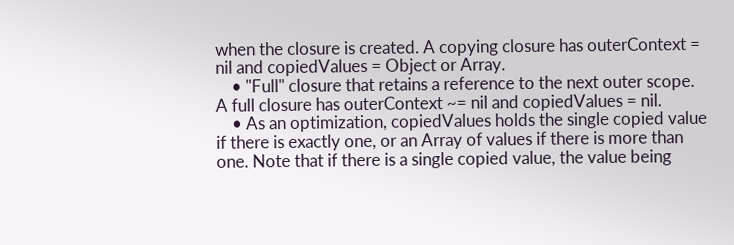when the closure is created. A copying closure has outerContext = nil and copiedValues = Object or Array.
    • "Full" closure that retains a reference to the next outer scope. A full closure has outerContext ~= nil and copiedValues = nil.
    • As an optimization, copiedValues holds the single copied value if there is exactly one, or an Array of values if there is more than one. Note that if there is a single copied value, the value being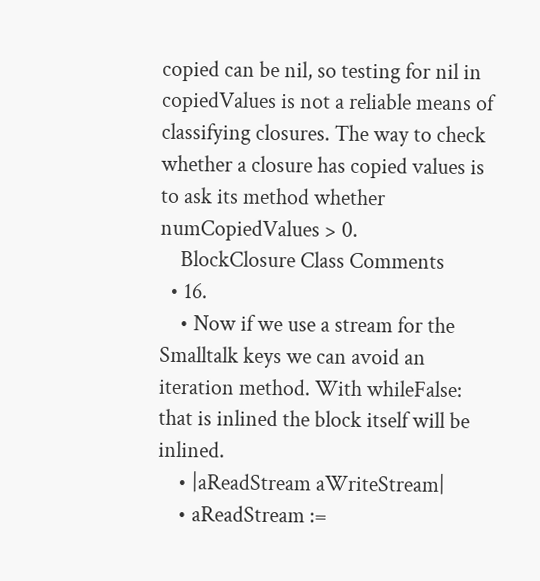copied can be nil, so testing for nil in copiedValues is not a reliable means of classifying closures. The way to check whether a closure has copied values is to ask its method whether numCopiedValues > 0.
    BlockClosure Class Comments
  • 16.
    • Now if we use a stream for the Smalltalk keys we can avoid an iteration method. With whileFalse: that is inlined the block itself will be inlined.
    • |aReadStream aWriteStream|
    • aReadStream :=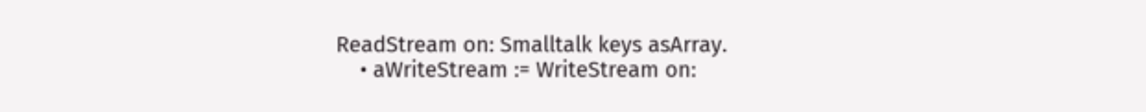ReadStream on: Smalltalk keys asArray.
    • aWriteStream := WriteStream on: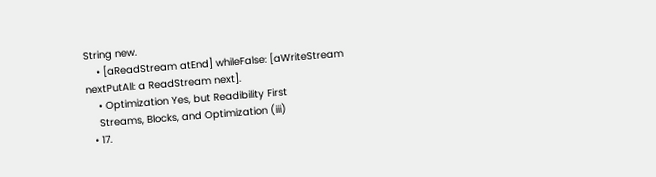String new.
    • [aReadStream atEnd] whileFalse: [aWriteStream nextPutAll: a ReadStream next].
    • Optimization Yes, but Readibility First
    Streams, Blocks, and Optimization (iii)
  • 17.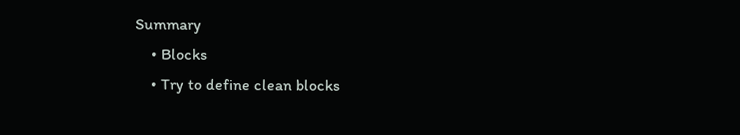Summary
    • Blocks
    • Try to define clean blocks